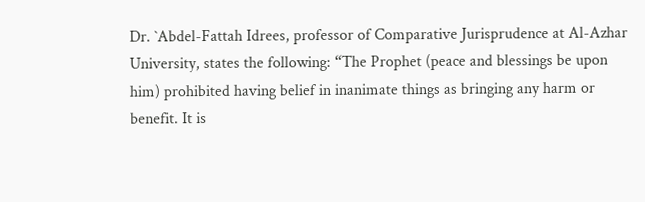Dr. `Abdel-Fattah Idrees, professor of Comparative Jurisprudence at Al-Azhar University, states the following: “The Prophet (peace and blessings be upon him) prohibited having belief in inanimate things as bringing any harm or benefit. It is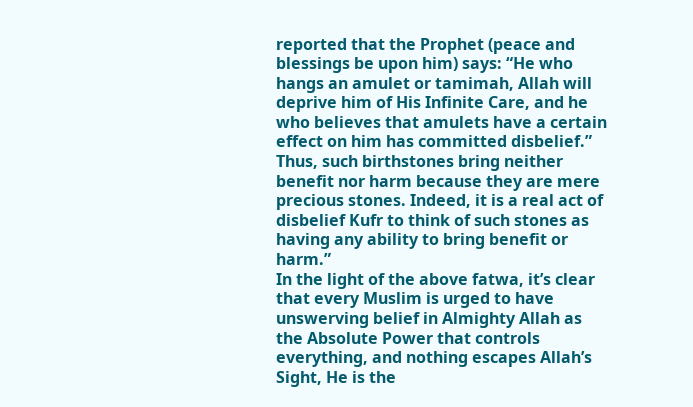reported that the Prophet (peace and blessings be upon him) says: “He who hangs an amulet or tamimah, Allah will deprive him of His Infinite Care, and he who believes that amulets have a certain effect on him has committed disbelief.”
Thus, such birthstones bring neither benefit nor harm because they are mere precious stones. Indeed, it is a real act of disbelief Kufr to think of such stones as having any ability to bring benefit or harm.”
In the light of the above fatwa, it’s clear that every Muslim is urged to have unswerving belief in Almighty Allah as the Absolute Power that controls everything, and nothing escapes Allah’s Sight, He is the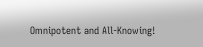Omnipotent and All-Knowing!